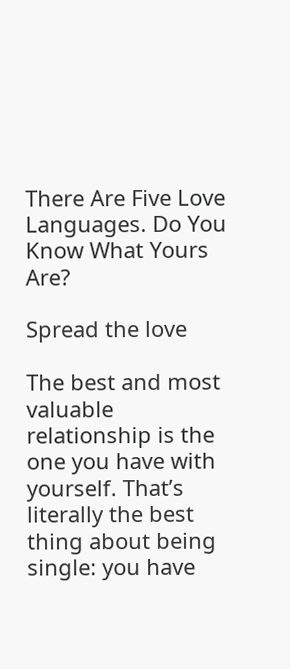There Are Five Love Languages. Do You Know What Yours Are?

Spread the love

The best and most valuable relationship is the one you have with yourself. That’s literally the best thing about being single: you have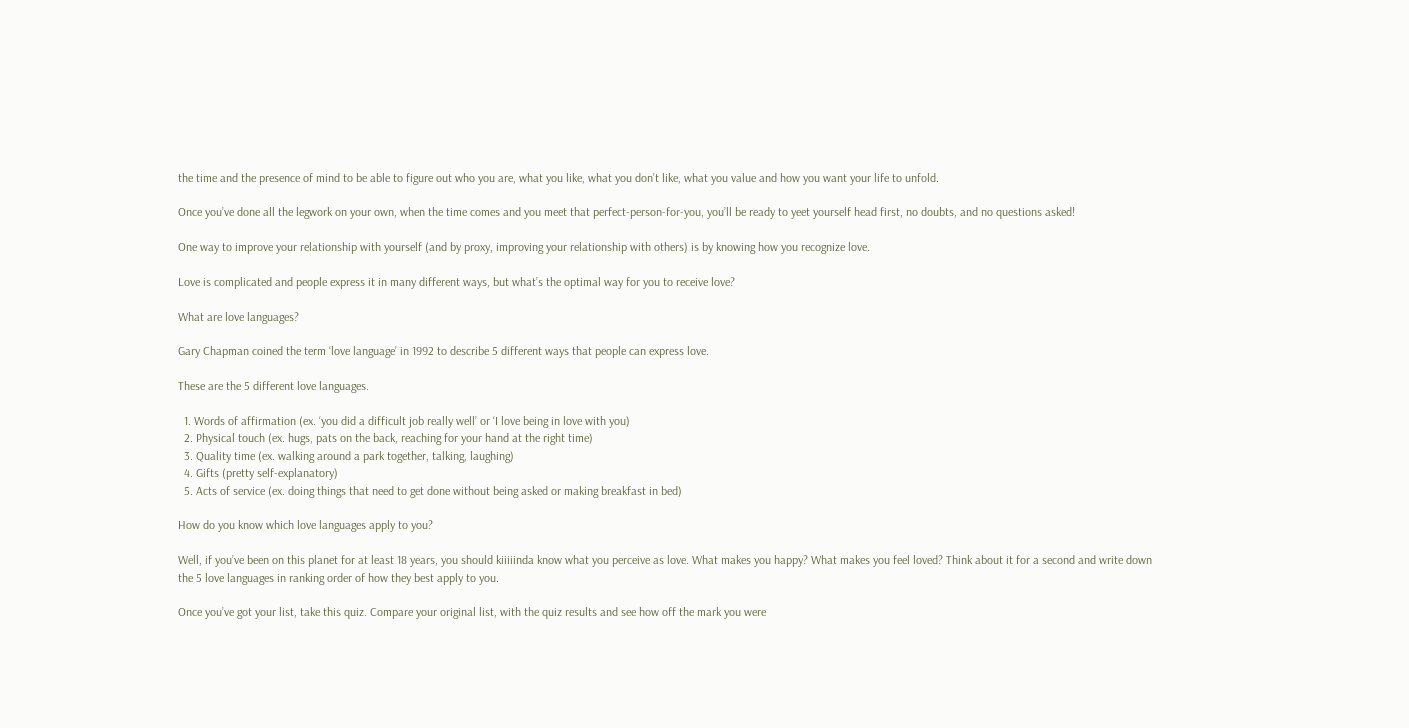the time and the presence of mind to be able to figure out who you are, what you like, what you don’t like, what you value and how you want your life to unfold.

Once you’ve done all the legwork on your own, when the time comes and you meet that perfect-person-for-you, you’ll be ready to yeet yourself head first, no doubts, and no questions asked!

One way to improve your relationship with yourself (and by proxy, improving your relationship with others) is by knowing how you recognize love.

Love is complicated and people express it in many different ways, but what’s the optimal way for you to receive love?

What are love languages?

Gary Chapman coined the term ‘love language’ in 1992 to describe 5 different ways that people can express love.

These are the 5 different love languages.

  1. Words of affirmation (ex. ‘you did a difficult job really well’ or ‘I love being in love with you)
  2. Physical touch (ex. hugs, pats on the back, reaching for your hand at the right time)
  3. Quality time (ex. walking around a park together, talking, laughing)
  4. Gifts (pretty self-explanatory)
  5. Acts of service (ex. doing things that need to get done without being asked or making breakfast in bed)

How do you know which love languages apply to you?

Well, if you’ve been on this planet for at least 18 years, you should kiiiiinda know what you perceive as love. What makes you happy? What makes you feel loved? Think about it for a second and write down the 5 love languages in ranking order of how they best apply to you.

Once you’ve got your list, take this quiz. Compare your original list, with the quiz results and see how off the mark you were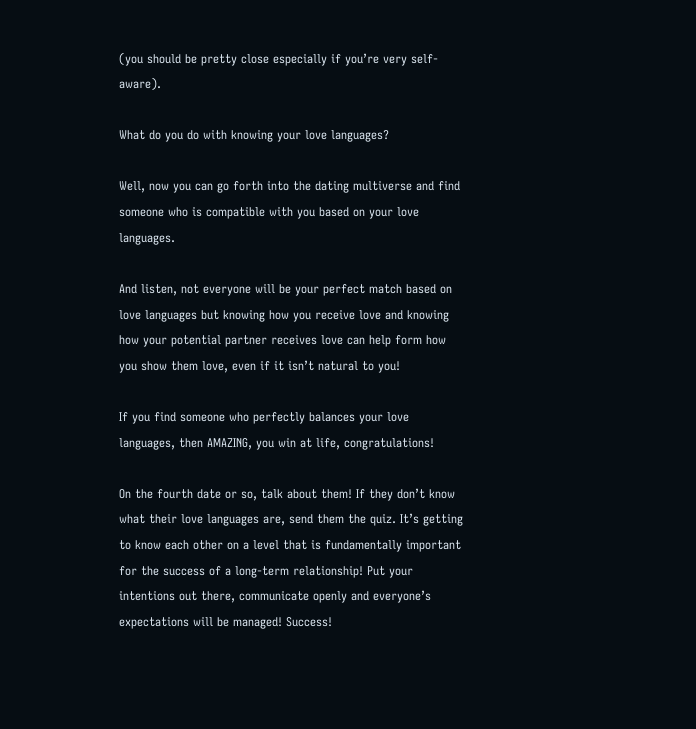(you should be pretty close especially if you’re very self-aware).

What do you do with knowing your love languages?

Well, now you can go forth into the dating multiverse and find someone who is compatible with you based on your love languages.

And listen, not everyone will be your perfect match based on love languages but knowing how you receive love and knowing how your potential partner receives love can help form how you show them love, even if it isn’t natural to you!

If you find someone who perfectly balances your love languages, then AMAZING, you win at life, congratulations!

On the fourth date or so, talk about them! If they don’t know what their love languages are, send them the quiz. It’s getting to know each other on a level that is fundamentally important for the success of a long-term relationship! Put your intentions out there, communicate openly and everyone’s expectations will be managed! Success!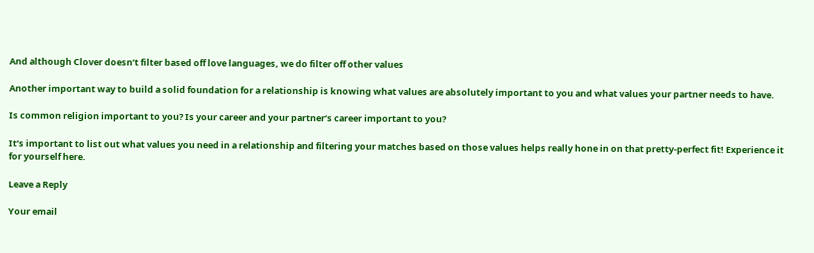And although Clover doesn’t filter based off love languages, we do filter off other values

Another important way to build a solid foundation for a relationship is knowing what values are absolutely important to you and what values your partner needs to have.

Is common religion important to you? Is your career and your partner’s career important to you?

It’s important to list out what values you need in a relationship and filtering your matches based on those values helps really hone in on that pretty-perfect fit! Experience it for yourself here.

Leave a Reply

Your email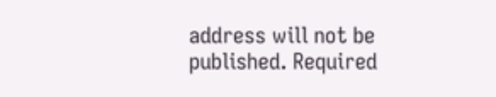address will not be published. Required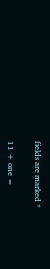fields are marked *

11 + one =